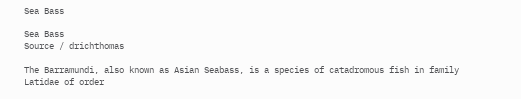Sea Bass

Sea Bass
Source / drichthomas

The Barramundi, also known as Asian Seabass, is a species of catadromous fish in family Latidae of order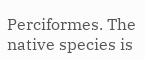Perciformes. The native species is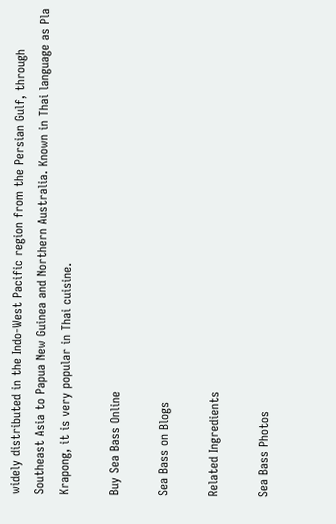widely distributed in the Indo-West Pacific region from the Persian Gulf, through Southeast Asia to Papua New Guinea and Northern Australia. Known in Thai language as Pla Krapong, it is very popular in Thai cuisine.

Buy Sea Bass Online

Sea Bass on Blogs

Related Ingredients

Sea Bass Photos